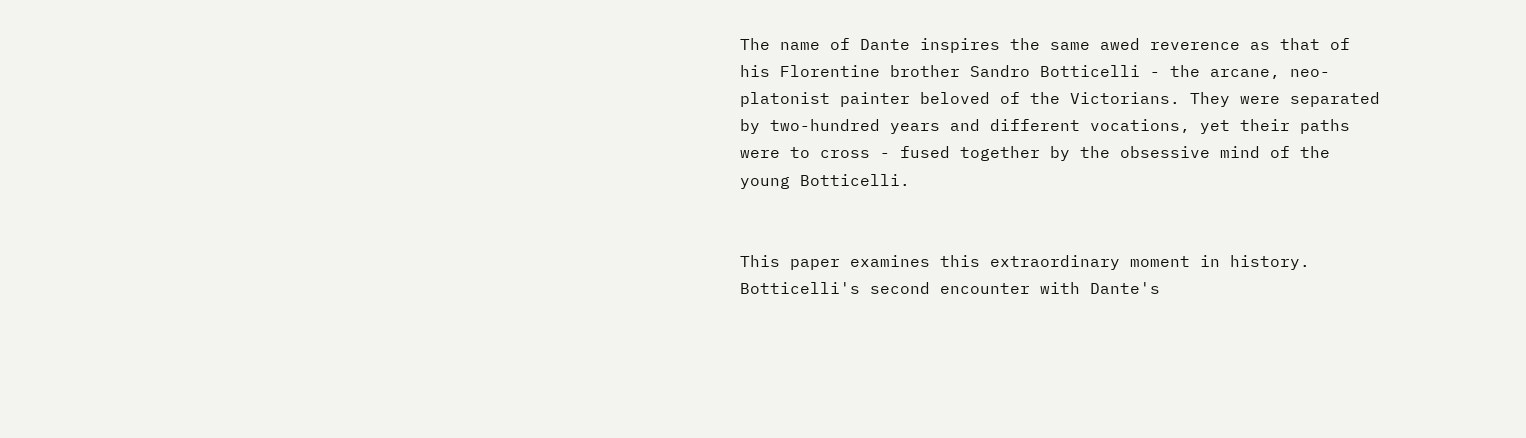The name of Dante inspires the same awed reverence as that of his Florentine brother Sandro Botticelli - the arcane, neo-platonist painter beloved of the Victorians. They were separated by two-hundred years and different vocations, yet their paths were to cross - fused together by the obsessive mind of the young Botticelli.


This paper examines this extraordinary moment in history. Botticelli's second encounter with Dante's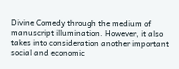Divine Comedy through the medium of manuscript illumination. However, it also takes into consideration another important social and economic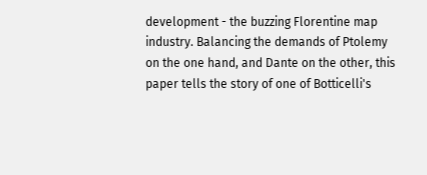development - the buzzing Florentine map industry. Balancing the demands of Ptolemy on the one hand, and Dante on the other, this paper tells the story of one of Botticelli's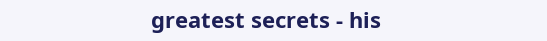greatest secrets - his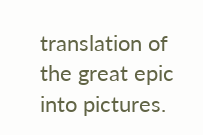translation of the great epic into pictures.